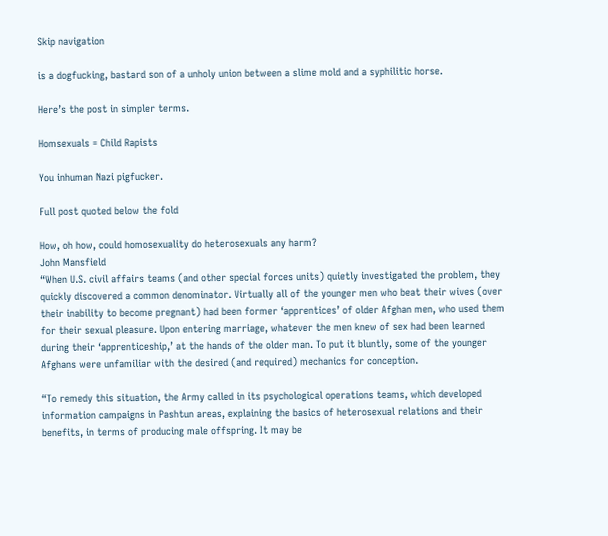Skip navigation

is a dogfucking, bastard son of a unholy union between a slime mold and a syphilitic horse.

Here’s the post in simpler terms.

Homsexuals = Child Rapists

You inhuman Nazi pigfucker.

Full post quoted below the fold

How, oh how, could homosexuality do heterosexuals any harm?
John Mansfield
“When U.S. civil affairs teams (and other special forces units) quietly investigated the problem, they quickly discovered a common denominator. Virtually all of the younger men who beat their wives (over their inability to become pregnant) had been former ‘apprentices’ of older Afghan men, who used them for their sexual pleasure. Upon entering marriage, whatever the men knew of sex had been learned during their ‘apprenticeship,’ at the hands of the older man. To put it bluntly, some of the younger Afghans were unfamiliar with the desired (and required) mechanics for conception.

“To remedy this situation, the Army called in its psychological operations teams, which developed information campaigns in Pashtun areas, explaining the basics of heterosexual relations and their benefits, in terms of producing male offspring. It may be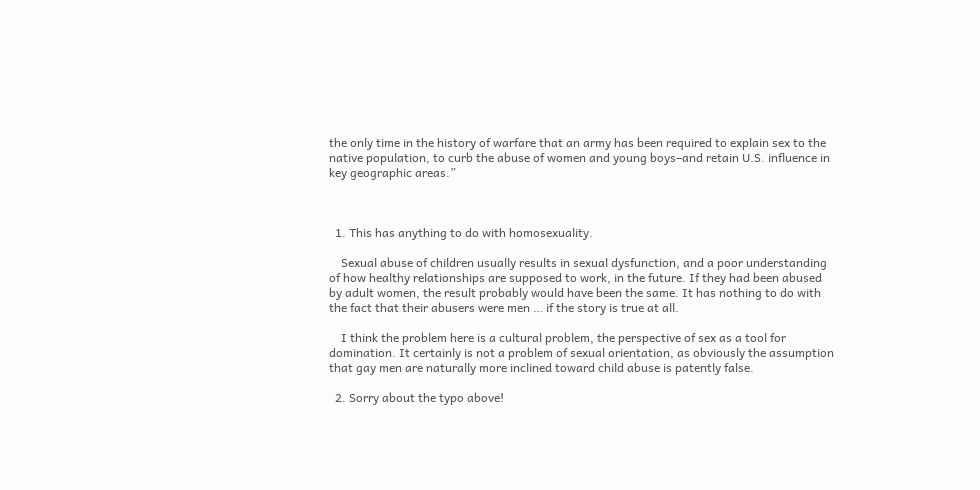the only time in the history of warfare that an army has been required to explain sex to the native population, to curb the abuse of women and young boys–and retain U.S. influence in key geographic areas.”



  1. This has anything to do with homosexuality.

    Sexual abuse of children usually results in sexual dysfunction, and a poor understanding of how healthy relationships are supposed to work, in the future. If they had been abused by adult women, the result probably would have been the same. It has nothing to do with the fact that their abusers were men … if the story is true at all.

    I think the problem here is a cultural problem, the perspective of sex as a tool for domination. It certainly is not a problem of sexual orientation, as obviously the assumption that gay men are naturally more inclined toward child abuse is patently false.

  2. Sorry about the typo above!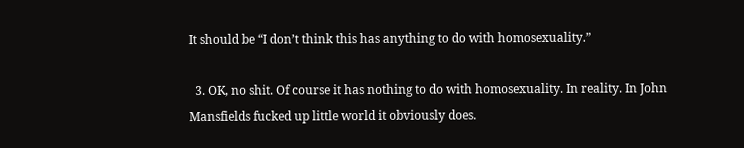It should be “I don’t think this has anything to do with homosexuality.”

  3. OK, no shit. Of course it has nothing to do with homosexuality. In reality. In John Mansfields fucked up little world it obviously does.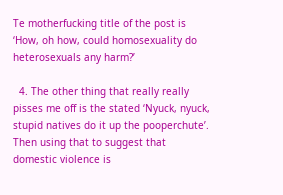Te motherfucking title of the post is ‘How, oh how, could homosexuality do heterosexuals any harm?’

  4. The other thing that really really pisses me off is the stated ‘Nyuck, nyuck, stupid natives do it up the pooperchute’. Then using that to suggest that domestic violence is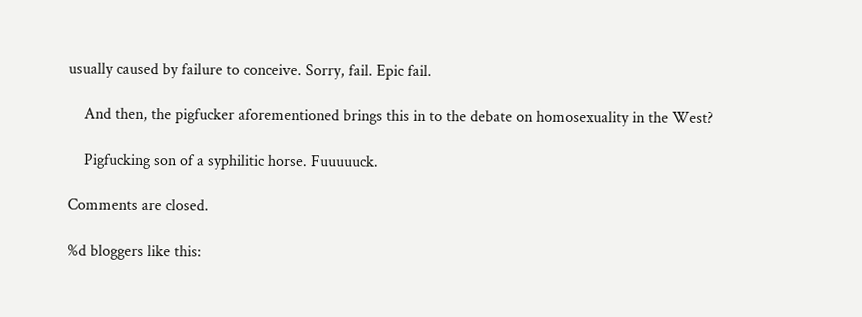usually caused by failure to conceive. Sorry, fail. Epic fail.

    And then, the pigfucker aforementioned brings this in to the debate on homosexuality in the West?

    Pigfucking son of a syphilitic horse. Fuuuuuck.

Comments are closed.

%d bloggers like this: